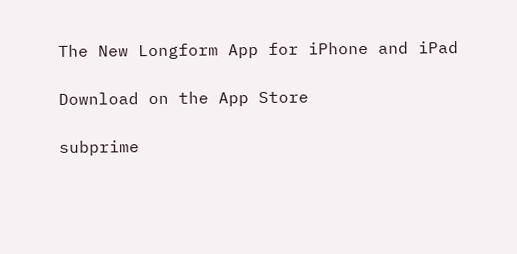The New Longform App for iPhone and iPad

Download on the App Store

subprime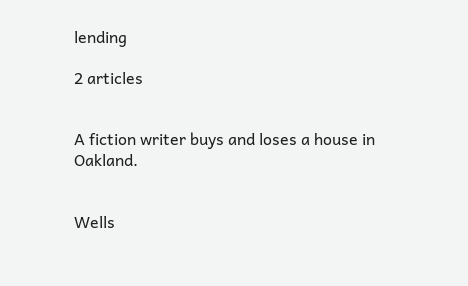lending

2 articles


A fiction writer buys and loses a house in Oakland.


Wells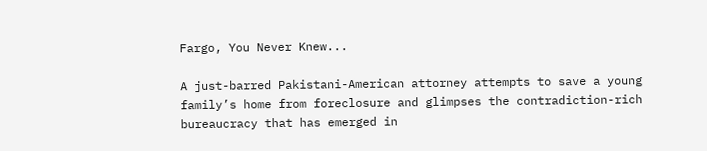Fargo, You Never Knew...

A just-barred Pakistani-American attorney attempts to save a young family’s home from foreclosure and glimpses the contradiction-rich bureaucracy that has emerged in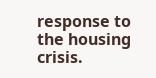response to the housing crisis.